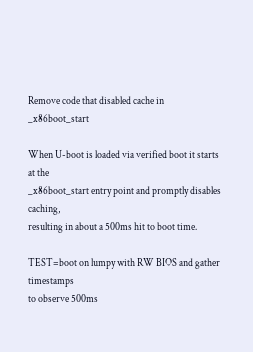Remove code that disabled cache in _x86boot_start

When U-boot is loaded via verified boot it starts at the
_x86boot_start entry point and promptly disables caching,
resulting in about a 500ms hit to boot time.

TEST=boot on lumpy with RW BIOS and gather timestamps
to observe 500ms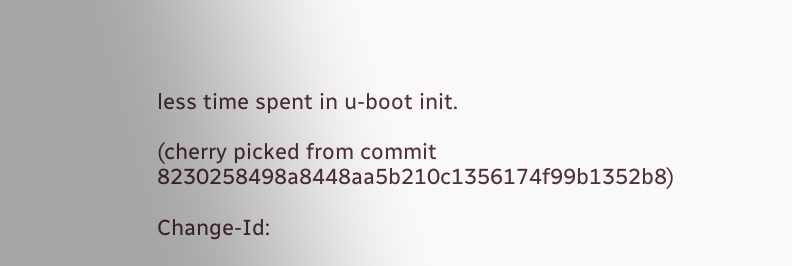less time spent in u-boot init.

(cherry picked from commit 8230258498a8448aa5b210c1356174f99b1352b8)

Change-Id: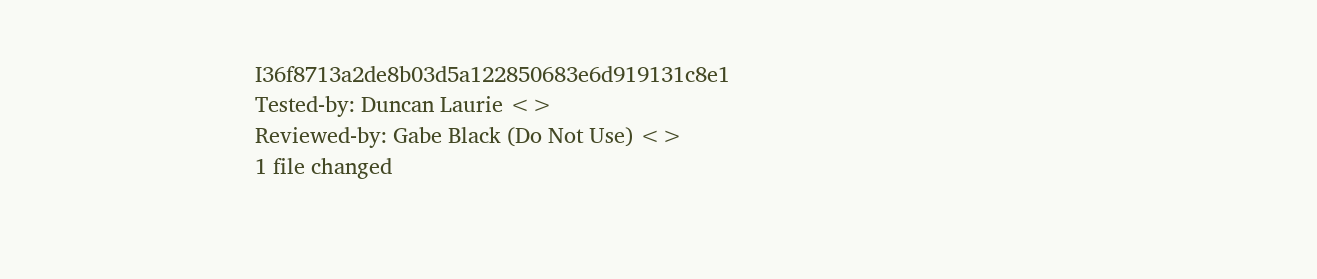I36f8713a2de8b03d5a122850683e6d919131c8e1
Tested-by: Duncan Laurie <>
Reviewed-by: Gabe Black (Do Not Use) <>
1 file changed